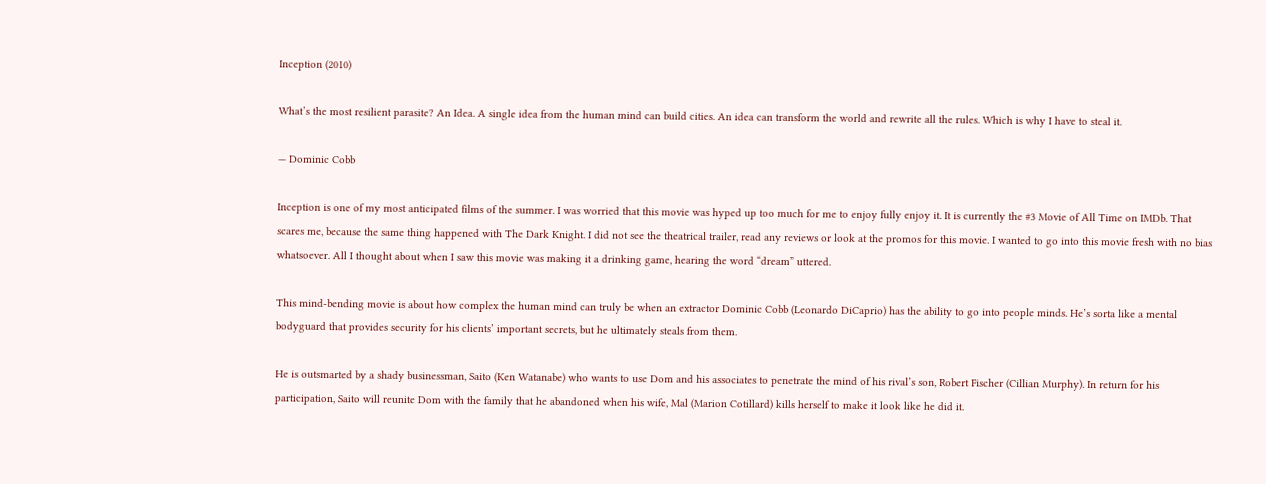Inception (2010)

What’s the most resilient parasite? An Idea. A single idea from the human mind can build cities. An idea can transform the world and rewrite all the rules. Which is why I have to steal it.

— Dominic Cobb

Inception is one of my most anticipated films of the summer. I was worried that this movie was hyped up too much for me to enjoy fully enjoy it. It is currently the #3 Movie of All Time on IMDb. That scares me, because the same thing happened with The Dark Knight. I did not see the theatrical trailer, read any reviews or look at the promos for this movie. I wanted to go into this movie fresh with no bias whatsoever. All I thought about when I saw this movie was making it a drinking game, hearing the word “dream” uttered.

This mind-bending movie is about how complex the human mind can truly be when an extractor Dominic Cobb (Leonardo DiCaprio) has the ability to go into people minds. He’s sorta like a mental bodyguard that provides security for his clients’ important secrets, but he ultimately steals from them.

He is outsmarted by a shady businessman, Saito (Ken Watanabe) who wants to use Dom and his associates to penetrate the mind of his rival’s son, Robert Fischer (Cillian Murphy). In return for his participation, Saito will reunite Dom with the family that he abandoned when his wife, Mal (Marion Cotillard) kills herself to make it look like he did it.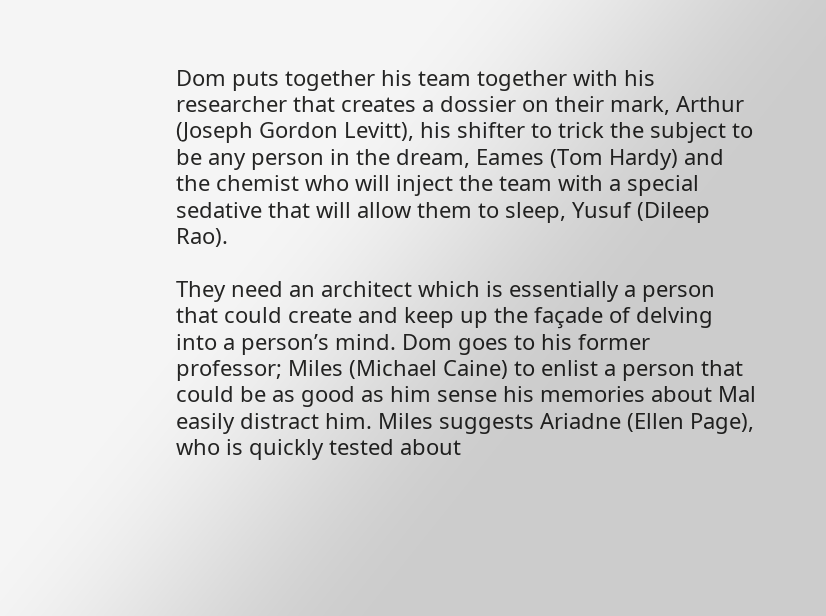Dom puts together his team together with his researcher that creates a dossier on their mark, Arthur (Joseph Gordon Levitt), his shifter to trick the subject to be any person in the dream, Eames (Tom Hardy) and the chemist who will inject the team with a special sedative that will allow them to sleep, Yusuf (Dileep Rao).

They need an architect which is essentially a person that could create and keep up the façade of delving into a person’s mind. Dom goes to his former professor; Miles (Michael Caine) to enlist a person that could be as good as him sense his memories about Mal easily distract him. Miles suggests Ariadne (Ellen Page), who is quickly tested about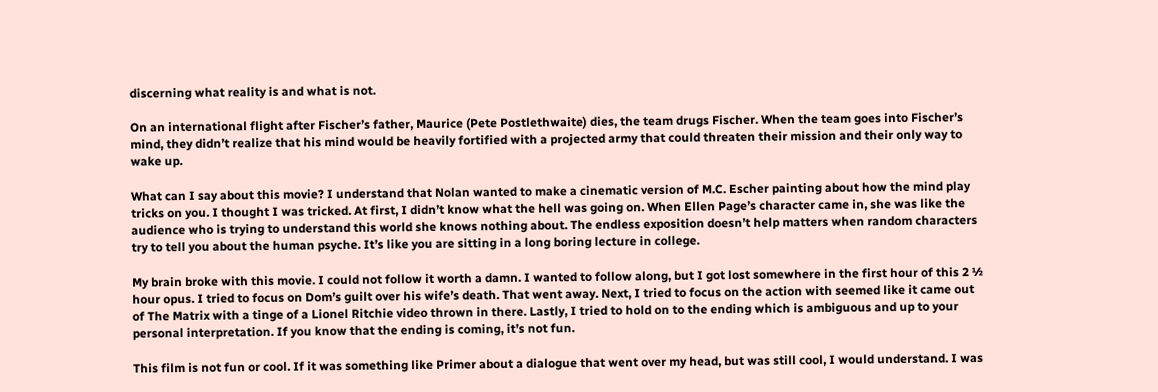discerning what reality is and what is not.

On an international flight after Fischer’s father, Maurice (Pete Postlethwaite) dies, the team drugs Fischer. When the team goes into Fischer’s mind, they didn’t realize that his mind would be heavily fortified with a projected army that could threaten their mission and their only way to wake up.

What can I say about this movie? I understand that Nolan wanted to make a cinematic version of M.C. Escher painting about how the mind play tricks on you. I thought I was tricked. At first, I didn’t know what the hell was going on. When Ellen Page’s character came in, she was like the audience who is trying to understand this world she knows nothing about. The endless exposition doesn’t help matters when random characters try to tell you about the human psyche. It’s like you are sitting in a long boring lecture in college.

My brain broke with this movie. I could not follow it worth a damn. I wanted to follow along, but I got lost somewhere in the first hour of this 2 ½ hour opus. I tried to focus on Dom’s guilt over his wife’s death. That went away. Next, I tried to focus on the action with seemed like it came out of The Matrix with a tinge of a Lionel Ritchie video thrown in there. Lastly, I tried to hold on to the ending which is ambiguous and up to your personal interpretation. If you know that the ending is coming, it’s not fun.

This film is not fun or cool. If it was something like Primer about a dialogue that went over my head, but was still cool, I would understand. I was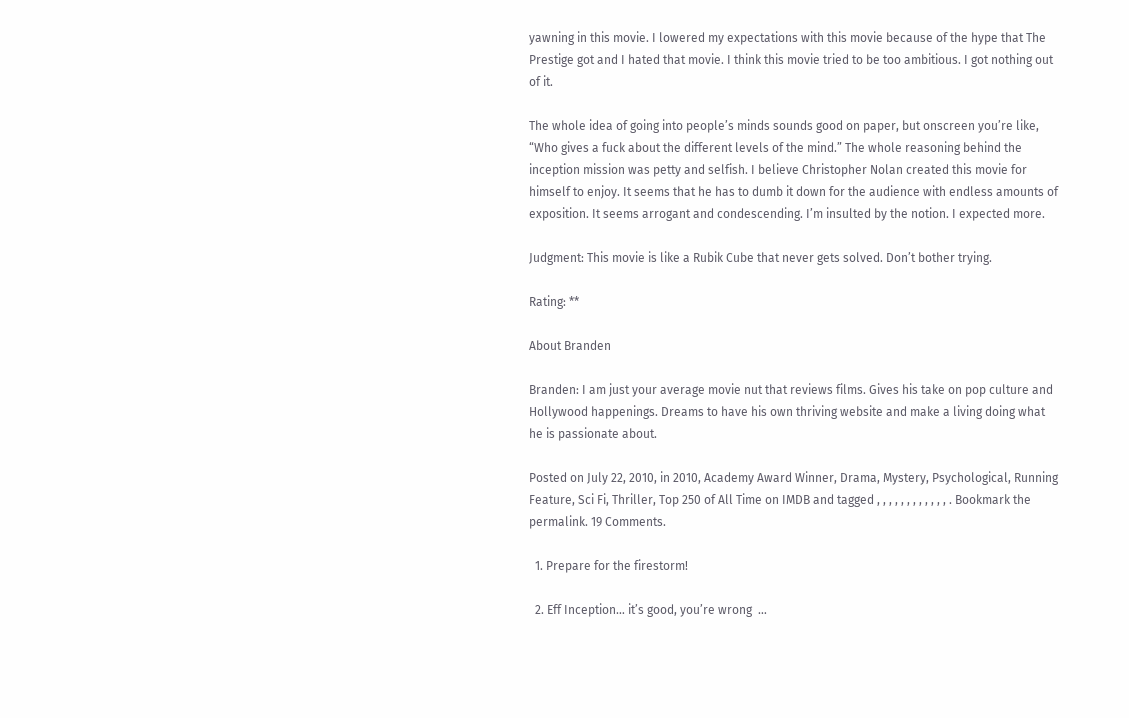yawning in this movie. I lowered my expectations with this movie because of the hype that The Prestige got and I hated that movie. I think this movie tried to be too ambitious. I got nothing out of it.

The whole idea of going into people’s minds sounds good on paper, but onscreen you’re like, “Who gives a fuck about the different levels of the mind.” The whole reasoning behind the inception mission was petty and selfish. I believe Christopher Nolan created this movie for himself to enjoy. It seems that he has to dumb it down for the audience with endless amounts of exposition. It seems arrogant and condescending. I’m insulted by the notion. I expected more.

Judgment: This movie is like a Rubik Cube that never gets solved. Don’t bother trying.

Rating: **

About Branden

Branden: I am just your average movie nut that reviews films. Gives his take on pop culture and Hollywood happenings. Dreams to have his own thriving website and make a living doing what he is passionate about.

Posted on July 22, 2010, in 2010, Academy Award Winner, Drama, Mystery, Psychological, Running Feature, Sci Fi, Thriller, Top 250 of All Time on IMDB and tagged , , , , , , , , , , , , . Bookmark the permalink. 19 Comments.

  1. Prepare for the firestorm!

  2. Eff Inception… it’s good, you’re wrong  …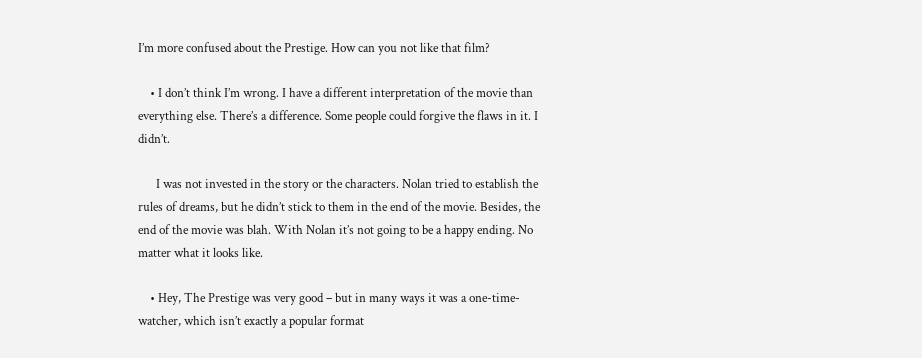I’m more confused about the Prestige. How can you not like that film?

    • I don’t think I’m wrong. I have a different interpretation of the movie than everything else. There’s a difference. Some people could forgive the flaws in it. I didn’t.

      I was not invested in the story or the characters. Nolan tried to establish the rules of dreams, but he didn’t stick to them in the end of the movie. Besides, the end of the movie was blah. With Nolan it’s not going to be a happy ending. No matter what it looks like.

    • Hey, The Prestige was very good – but in many ways it was a one-time-watcher, which isn’t exactly a popular format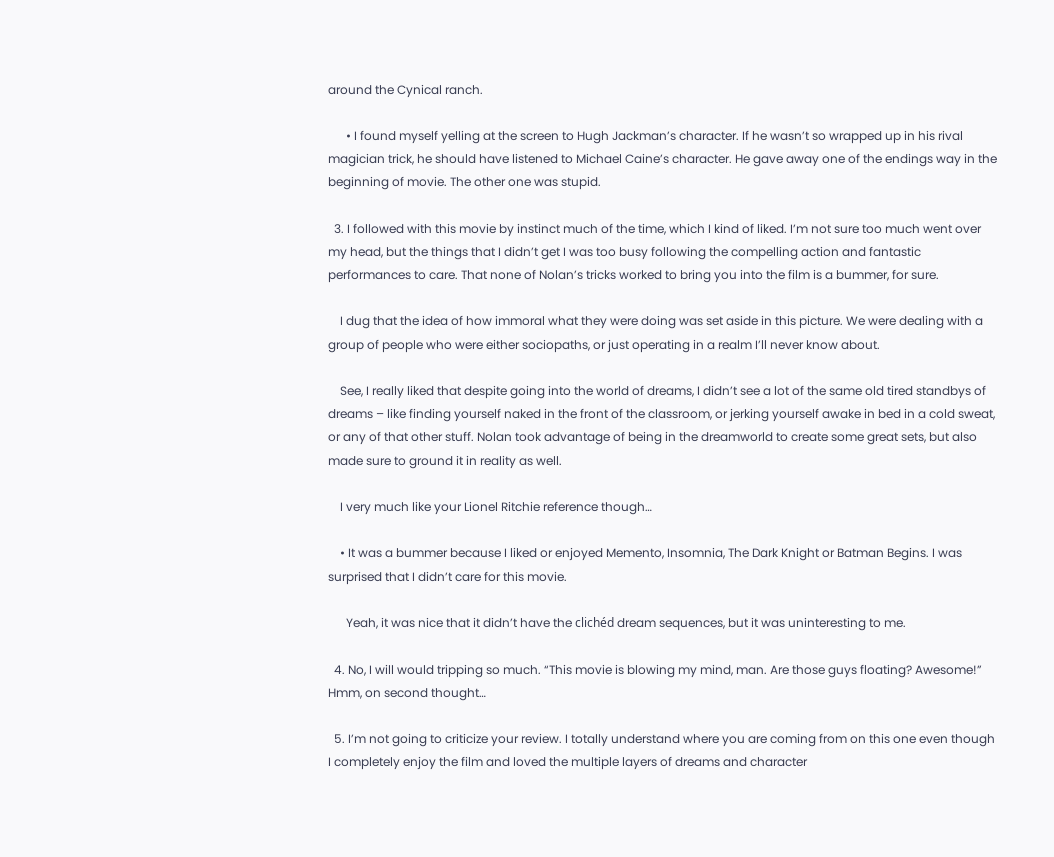around the Cynical ranch.

      • I found myself yelling at the screen to Hugh Jackman’s character. If he wasn’t so wrapped up in his rival magician trick, he should have listened to Michael Caine’s character. He gave away one of the endings way in the beginning of movie. The other one was stupid.

  3. I followed with this movie by instinct much of the time, which I kind of liked. I’m not sure too much went over my head, but the things that I didn’t get I was too busy following the compelling action and fantastic performances to care. That none of Nolan’s tricks worked to bring you into the film is a bummer, for sure.

    I dug that the idea of how immoral what they were doing was set aside in this picture. We were dealing with a group of people who were either sociopaths, or just operating in a realm I’ll never know about.

    See, I really liked that despite going into the world of dreams, I didn’t see a lot of the same old tired standbys of dreams – like finding yourself naked in the front of the classroom, or jerking yourself awake in bed in a cold sweat, or any of that other stuff. Nolan took advantage of being in the dreamworld to create some great sets, but also made sure to ground it in reality as well.

    I very much like your Lionel Ritchie reference though…

    • It was a bummer because I liked or enjoyed Memento, Insomnia, The Dark Knight or Batman Begins. I was surprised that I didn’t care for this movie.

      Yeah, it was nice that it didn’t have the clichéd dream sequences, but it was uninteresting to me.

  4. No, I will would tripping so much. “This movie is blowing my mind, man. Are those guys floating? Awesome!” Hmm, on second thought…

  5. I’m not going to criticize your review. I totally understand where you are coming from on this one even though I completely enjoy the film and loved the multiple layers of dreams and character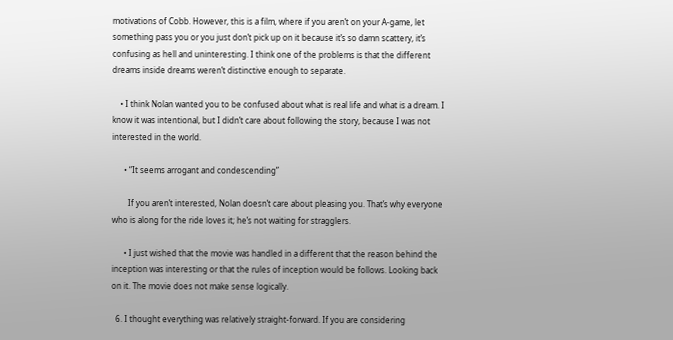motivations of Cobb. However, this is a film, where if you aren’t on your A-game, let something pass you or you just don’t pick up on it because it’s so damn scattery, it’s confusing as hell and uninteresting. I think one of the problems is that the different dreams inside dreams weren’t distinctive enough to separate.

    • I think Nolan wanted you to be confused about what is real life and what is a dream. I know it was intentional, but I didn’t care about following the story, because I was not interested in the world.

      • “It seems arrogant and condescending”

        If you aren’t interested, Nolan doesn’t care about pleasing you. That’s why everyone who is along for the ride loves it; he’s not waiting for stragglers.

      • I just wished that the movie was handled in a different that the reason behind the inception was interesting or that the rules of inception would be follows. Looking back on it. The movie does not make sense logically.

  6. I thought everything was relatively straight-forward. If you are considering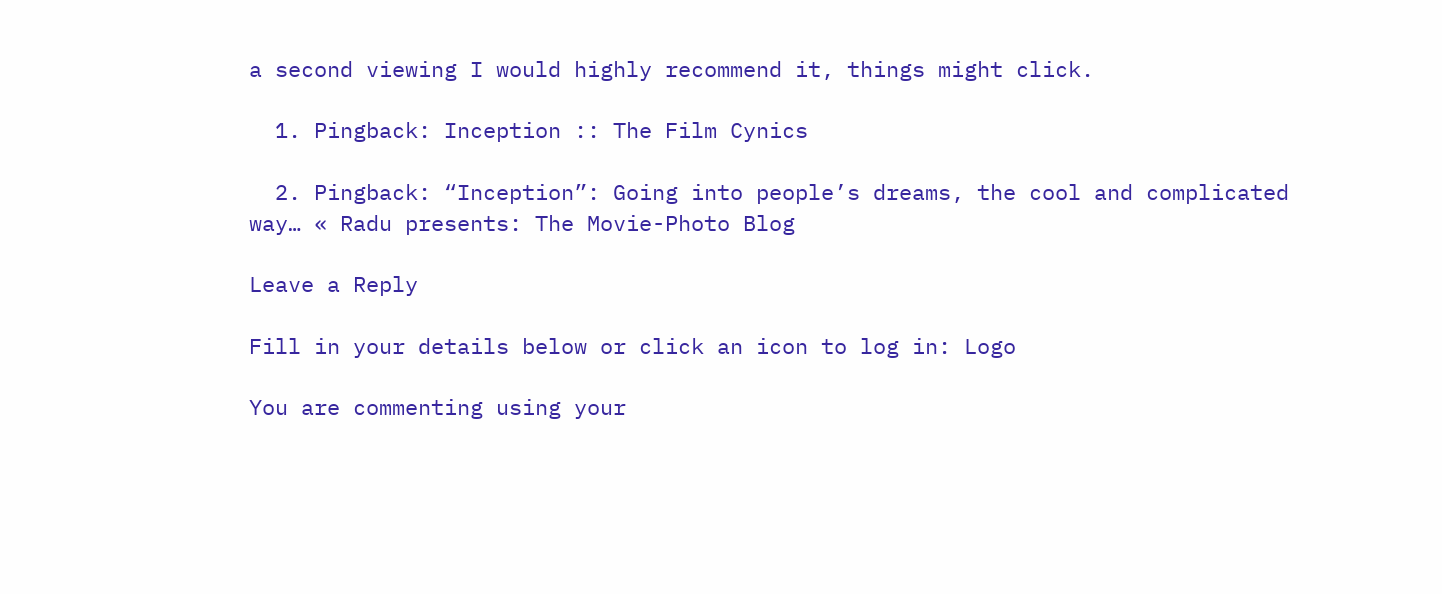a second viewing I would highly recommend it, things might click.

  1. Pingback: Inception :: The Film Cynics

  2. Pingback: “Inception”: Going into people’s dreams, the cool and complicated way… « Radu presents: The Movie-Photo Blog

Leave a Reply

Fill in your details below or click an icon to log in: Logo

You are commenting using your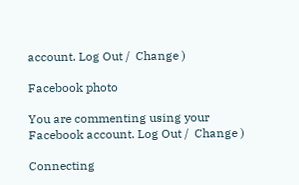account. Log Out /  Change )

Facebook photo

You are commenting using your Facebook account. Log Out /  Change )

Connecting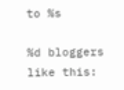to %s

%d bloggers like this: